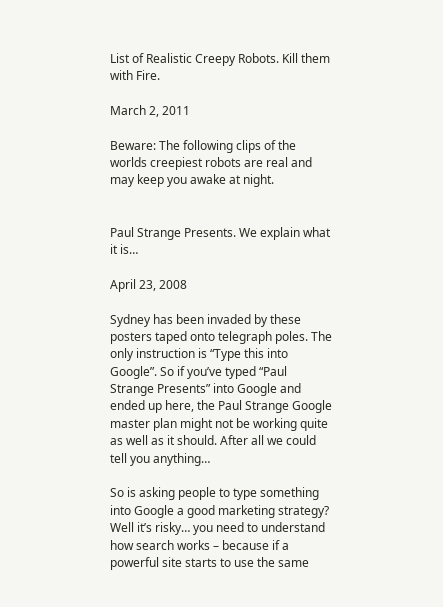List of Realistic Creepy Robots. Kill them with Fire.

March 2, 2011

Beware: The following clips of the worlds creepiest robots are real and may keep you awake at night.


Paul Strange Presents. We explain what it is…

April 23, 2008

Sydney has been invaded by these posters taped onto telegraph poles. The only instruction is “Type this into Google”. So if you’ve typed “Paul Strange Presents” into Google and ended up here, the Paul Strange Google master plan might not be working quite as well as it should. After all we could tell you anything…

So is asking people to type something into Google a good marketing strategy? Well it’s risky… you need to understand how search works – because if a powerful site starts to use the same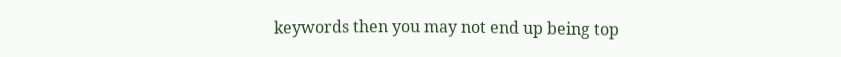keywords then you may not end up being top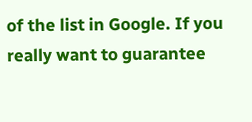of the list in Google. If you really want to guarantee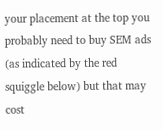your placement at the top you probably need to buy SEM ads (as indicated by the red squiggle below) but that may cost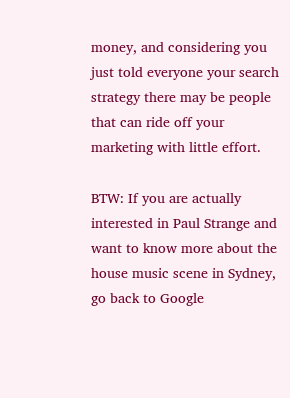money, and considering you just told everyone your search strategy there may be people that can ride off your marketing with little effort.

BTW: If you are actually interested in Paul Strange and want to know more about the house music scene in Sydney, go back to Google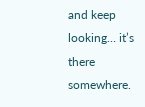and keep looking… it’s there somewhere.